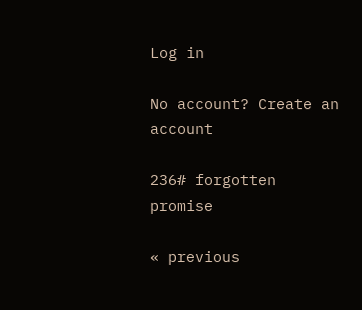Log in

No account? Create an account

236# forgotten promise

« previous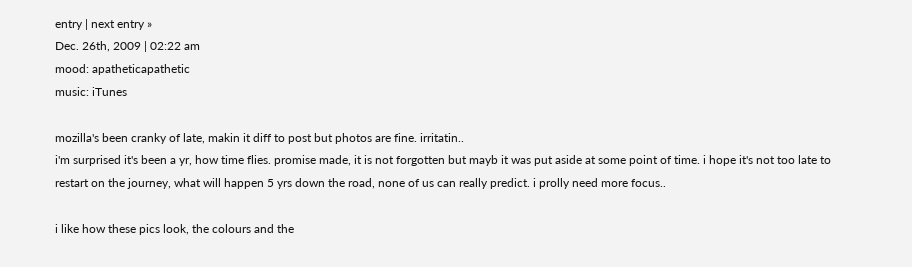entry | next entry »
Dec. 26th, 2009 | 02:22 am
mood: apatheticapathetic
music: iTunes

mozilla's been cranky of late, makin it diff to post but photos are fine. irritatin..
i'm surprised it's been a yr, how time flies. promise made, it is not forgotten but mayb it was put aside at some point of time. i hope it's not too late to restart on the journey, what will happen 5 yrs down the road, none of us can really predict. i prolly need more focus..

i like how these pics look, the colours and the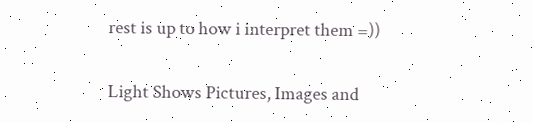rest is up to how i interpret them =))

Light Shows Pictures, Images and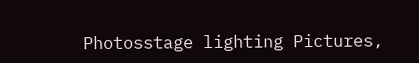Photosstage lighting Pictures,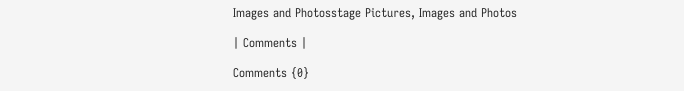Images and Photosstage Pictures, Images and Photos

| Comments |

Comments {0}